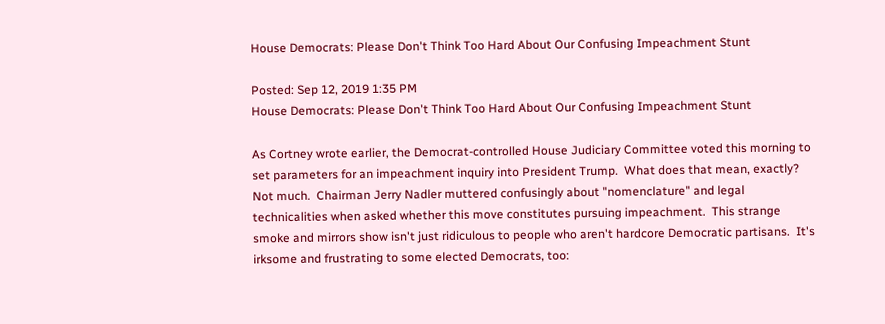House Democrats: Please Don't Think Too Hard About Our Confusing Impeachment Stunt

Posted: Sep 12, 2019 1:35 PM
House Democrats: Please Don't Think Too Hard About Our Confusing Impeachment Stunt

As Cortney wrote earlier, the Democrat-controlled House Judiciary Committee voted this morning to set parameters for an impeachment inquiry into President Trump.  What does that mean, exactly?  Not much.  Chairman Jerry Nadler muttered confusingly about "nomenclature" and legal technicalities when asked whether this move constitutes pursuing impeachment.  This strange smoke and mirrors show isn't just ridiculous to people who aren't hardcore Democratic partisans.  It's irksome and frustrating to some elected Democrats, too: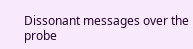Dissonant messages over the probe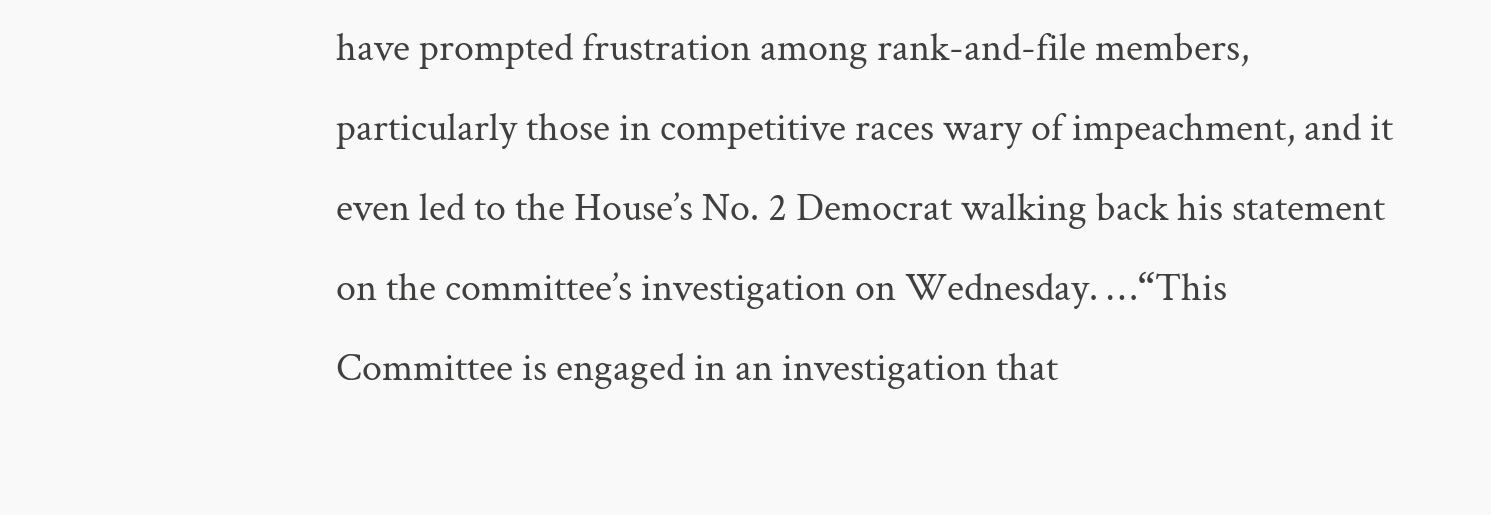have prompted frustration among rank-and-file members, particularly those in competitive races wary of impeachment, and it even led to the House’s No. 2 Democrat walking back his statement on the committee’s investigation on Wednesday. …“This Committee is engaged in an investigation that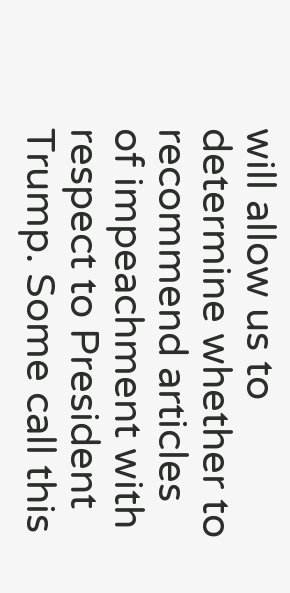will allow us to determine whether to recommend articles of impeachment with respect to President Trump. Some call this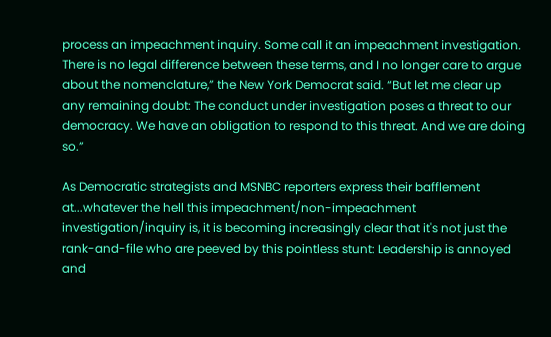process an impeachment inquiry. Some call it an impeachment investigation. There is no legal difference between these terms, and I no longer care to argue about the nomenclature,” the New York Democrat said. “But let me clear up any remaining doubt: The conduct under investigation poses a threat to our democracy. We have an obligation to respond to this threat. And we are doing so.”

As Democratic strategists and MSNBC reporters express their bafflement at...whatever the hell this impeachment/non-impeachment investigation/inquiry is, it is becoming increasingly clear that it's not just the rank-and-file who are peeved by this pointless stunt: Leadership is annoyed and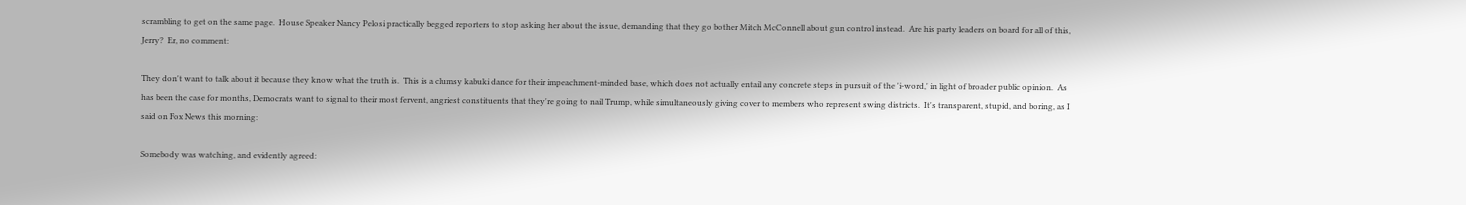scrambling to get on the same page.  House Speaker Nancy Pelosi practically begged reporters to stop asking her about the issue, demanding that they go bother Mitch McConnell about gun control instead.  Are his party leaders on board for all of this, Jerry?  Er, no comment:

They don't want to talk about it because they know what the truth is.  This is a clumsy kabuki dance for their impeachment-minded base, which does not actually entail any concrete steps in pursuit of the 'i-word,' in light of broader public opinion.  As has been the case for months, Democrats want to signal to their most fervent, angriest constituents that they're going to nail Trump, while simultaneously giving cover to members who represent swing districts.  It's transparent, stupid, and boring, as I said on Fox News this morning:

Somebody was watching, and evidently agreed: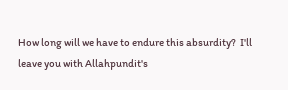How long will we have to endure this absurdity?  I'll leave you with Allahpundit's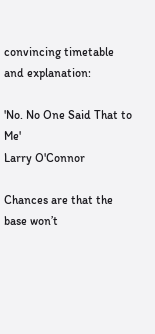convincing timetable and explanation:

'No. No One Said That to Me'
Larry O'Connor

Chances are that the base won’t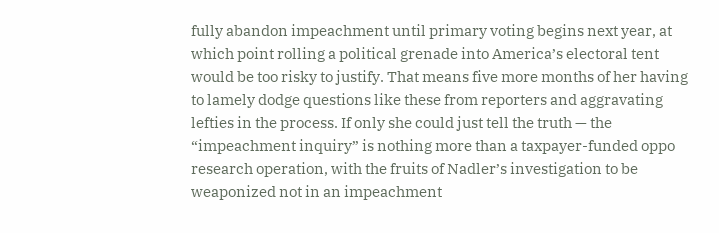fully abandon impeachment until primary voting begins next year, at which point rolling a political grenade into America’s electoral tent would be too risky to justify. That means five more months of her having to lamely dodge questions like these from reporters and aggravating lefties in the process. If only she could just tell the truth — the “impeachment inquiry” is nothing more than a taxpayer-funded oppo research operation, with the fruits of Nadler’s investigation to be weaponized not in an impeachment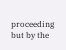proceeding but by the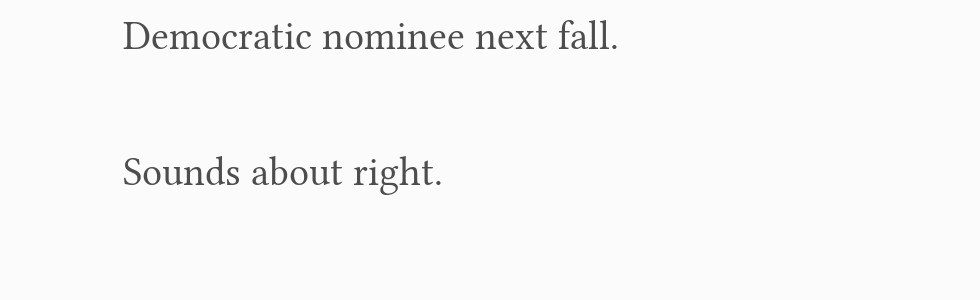Democratic nominee next fall.

Sounds about right.